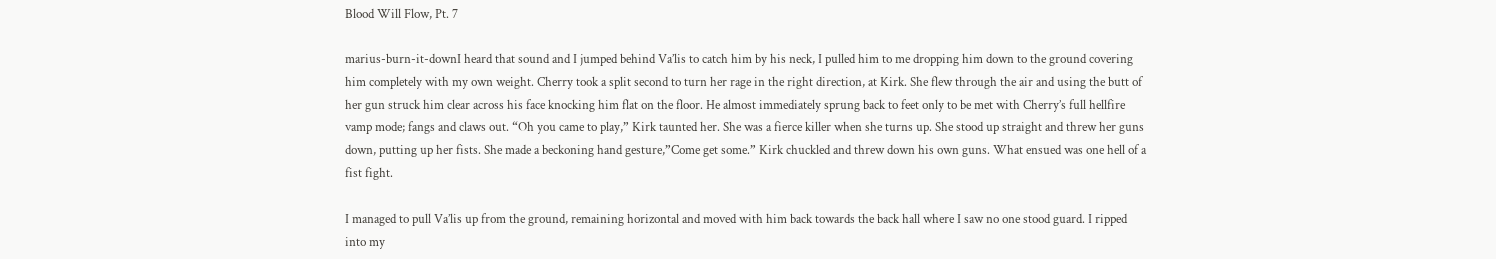Blood Will Flow, Pt. 7

marius-burn-it-downI heard that sound and I jumped behind Va’lis to catch him by his neck, I pulled him to me dropping him down to the ground covering him completely with my own weight. Cherry took a split second to turn her rage in the right direction, at Kirk. She flew through the air and using the butt of her gun struck him clear across his face knocking him flat on the floor. He almost immediately sprung back to feet only to be met with Cherry’s full hellfire vamp mode; fangs and claws out. “Oh you came to play,” Kirk taunted her. She was a fierce killer when she turns up. She stood up straight and threw her guns down, putting up her fists. She made a beckoning hand gesture,”Come get some.” Kirk chuckled and threw down his own guns. What ensued was one hell of a fist fight.

I managed to pull Va’lis up from the ground, remaining horizontal and moved with him back towards the back hall where I saw no one stood guard. I ripped into my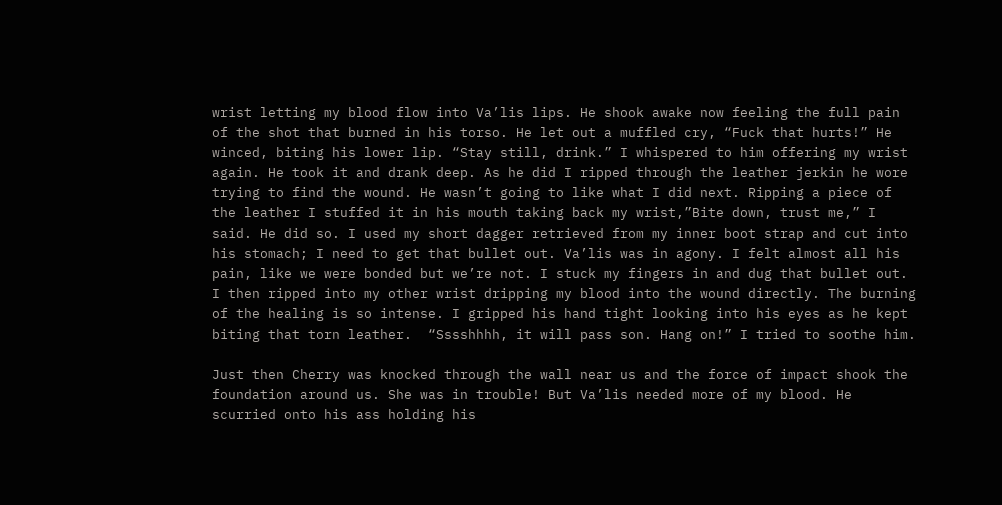wrist letting my blood flow into Va’lis lips. He shook awake now feeling the full pain of the shot that burned in his torso. He let out a muffled cry, “Fuck that hurts!” He winced, biting his lower lip. “Stay still, drink.” I whispered to him offering my wrist again. He took it and drank deep. As he did I ripped through the leather jerkin he wore trying to find the wound. He wasn’t going to like what I did next. Ripping a piece of the leather I stuffed it in his mouth taking back my wrist,”Bite down, trust me,” I said. He did so. I used my short dagger retrieved from my inner boot strap and cut into his stomach; I need to get that bullet out. Va’lis was in agony. I felt almost all his pain, like we were bonded but we’re not. I stuck my fingers in and dug that bullet out. I then ripped into my other wrist dripping my blood into the wound directly. The burning of the healing is so intense. I gripped his hand tight looking into his eyes as he kept biting that torn leather.  “Sssshhhh, it will pass son. Hang on!” I tried to soothe him.

Just then Cherry was knocked through the wall near us and the force of impact shook the foundation around us. She was in trouble! But Va’lis needed more of my blood. He scurried onto his ass holding his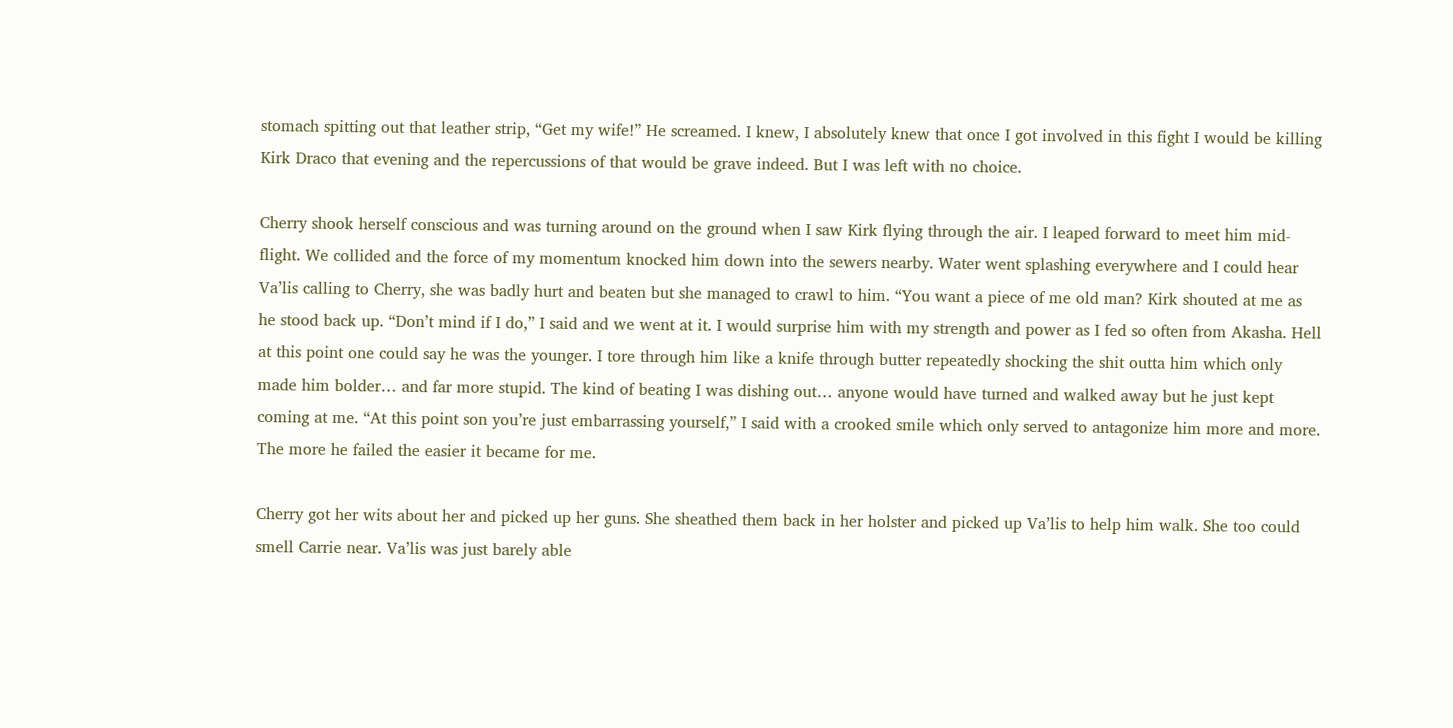stomach spitting out that leather strip, “Get my wife!” He screamed. I knew, I absolutely knew that once I got involved in this fight I would be killing Kirk Draco that evening and the repercussions of that would be grave indeed. But I was left with no choice.

Cherry shook herself conscious and was turning around on the ground when I saw Kirk flying through the air. I leaped forward to meet him mid-flight. We collided and the force of my momentum knocked him down into the sewers nearby. Water went splashing everywhere and I could hear Va’lis calling to Cherry, she was badly hurt and beaten but she managed to crawl to him. “You want a piece of me old man? Kirk shouted at me as he stood back up. “Don’t mind if I do,” I said and we went at it. I would surprise him with my strength and power as I fed so often from Akasha. Hell at this point one could say he was the younger. I tore through him like a knife through butter repeatedly shocking the shit outta him which only made him bolder… and far more stupid. The kind of beating I was dishing out… anyone would have turned and walked away but he just kept coming at me. “At this point son you’re just embarrassing yourself,” I said with a crooked smile which only served to antagonize him more and more. The more he failed the easier it became for me.

Cherry got her wits about her and picked up her guns. She sheathed them back in her holster and picked up Va’lis to help him walk. She too could smell Carrie near. Va’lis was just barely able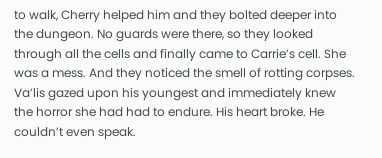to walk, Cherry helped him and they bolted deeper into the dungeon. No guards were there, so they looked through all the cells and finally came to Carrie’s cell. She was a mess. And they noticed the smell of rotting corpses. Va’lis gazed upon his youngest and immediately knew the horror she had had to endure. His heart broke. He couldn’t even speak.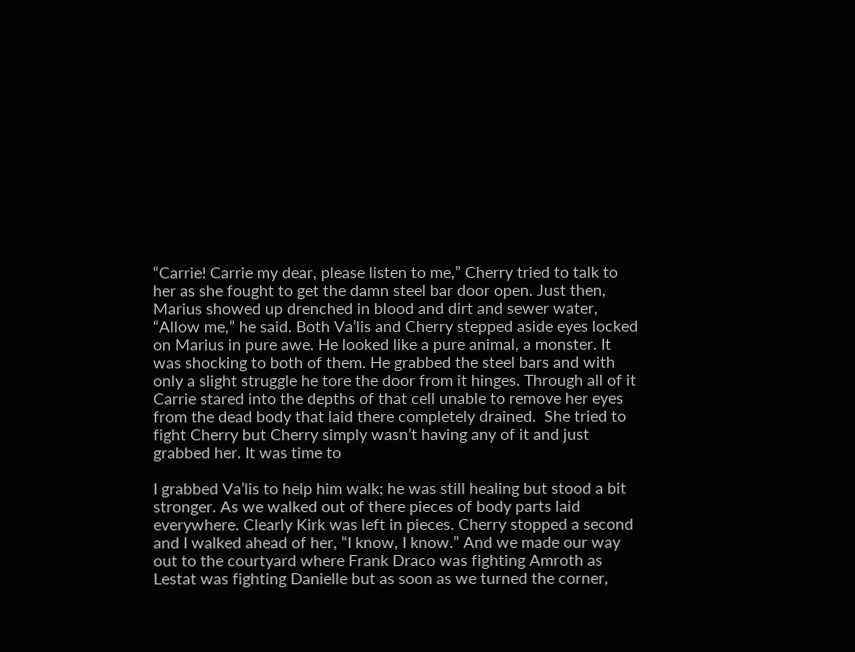“Carrie! Carrie my dear, please listen to me,” Cherry tried to talk to her as she fought to get the damn steel bar door open. Just then, Marius showed up drenched in blood and dirt and sewer water, “Allow me,” he said. Both Va’lis and Cherry stepped aside eyes locked on Marius in pure awe. He looked like a pure animal, a monster. It was shocking to both of them. He grabbed the steel bars and with only a slight struggle he tore the door from it hinges. Through all of it Carrie stared into the depths of that cell unable to remove her eyes from the dead body that laid there completely drained.  She tried to fight Cherry but Cherry simply wasn’t having any of it and just grabbed her. It was time to

I grabbed Va’lis to help him walk; he was still healing but stood a bit stronger. As we walked out of there pieces of body parts laid everywhere. Clearly Kirk was left in pieces. Cherry stopped a second and I walked ahead of her, “I know, I know.” And we made our way out to the courtyard where Frank Draco was fighting Amroth as Lestat was fighting Danielle but as soon as we turned the corner,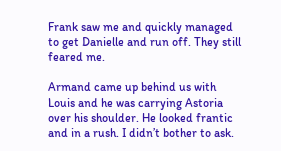Frank saw me and quickly managed to get Danielle and run off. They still feared me.

Armand came up behind us with Louis and he was carrying Astoria over his shoulder. He looked frantic and in a rush. I didn’t bother to ask.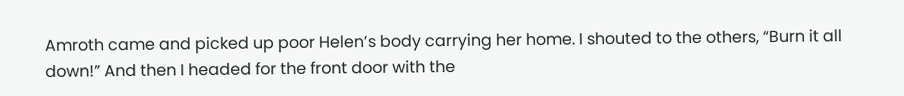Amroth came and picked up poor Helen’s body carrying her home. I shouted to the others, “Burn it all down!” And then I headed for the front door with the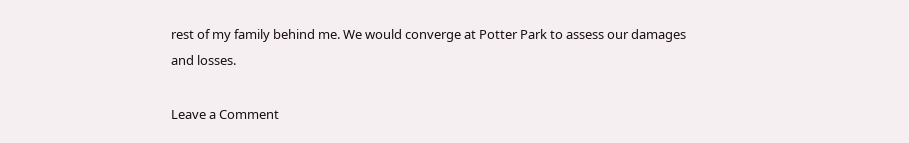rest of my family behind me. We would converge at Potter Park to assess our damages and losses.

Leave a Comment